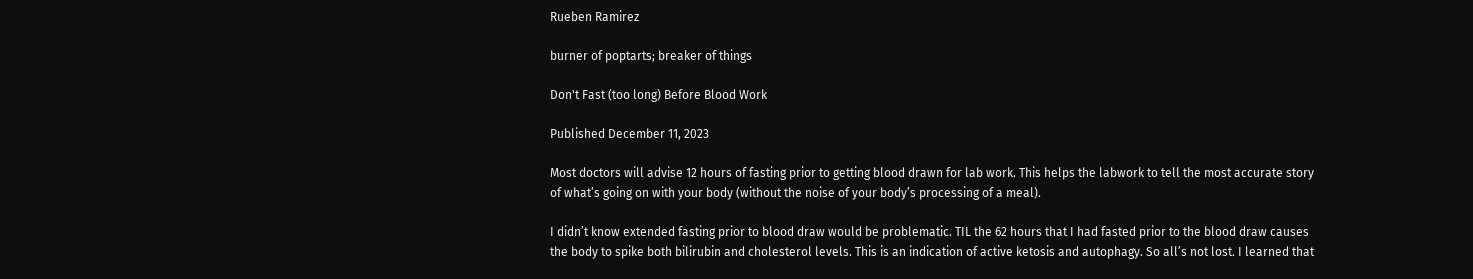Rueben Ramirez

burner of poptarts; breaker of things

Don't Fast (too long) Before Blood Work

Published December 11, 2023

Most doctors will advise 12 hours of fasting prior to getting blood drawn for lab work. This helps the labwork to tell the most accurate story of what’s going on with your body (without the noise of your body’s processing of a meal).

I didn’t know extended fasting prior to blood draw would be problematic. TIL the 62 hours that I had fasted prior to the blood draw causes the body to spike both bilirubin and cholesterol levels. This is an indication of active ketosis and autophagy. So all’s not lost. I learned that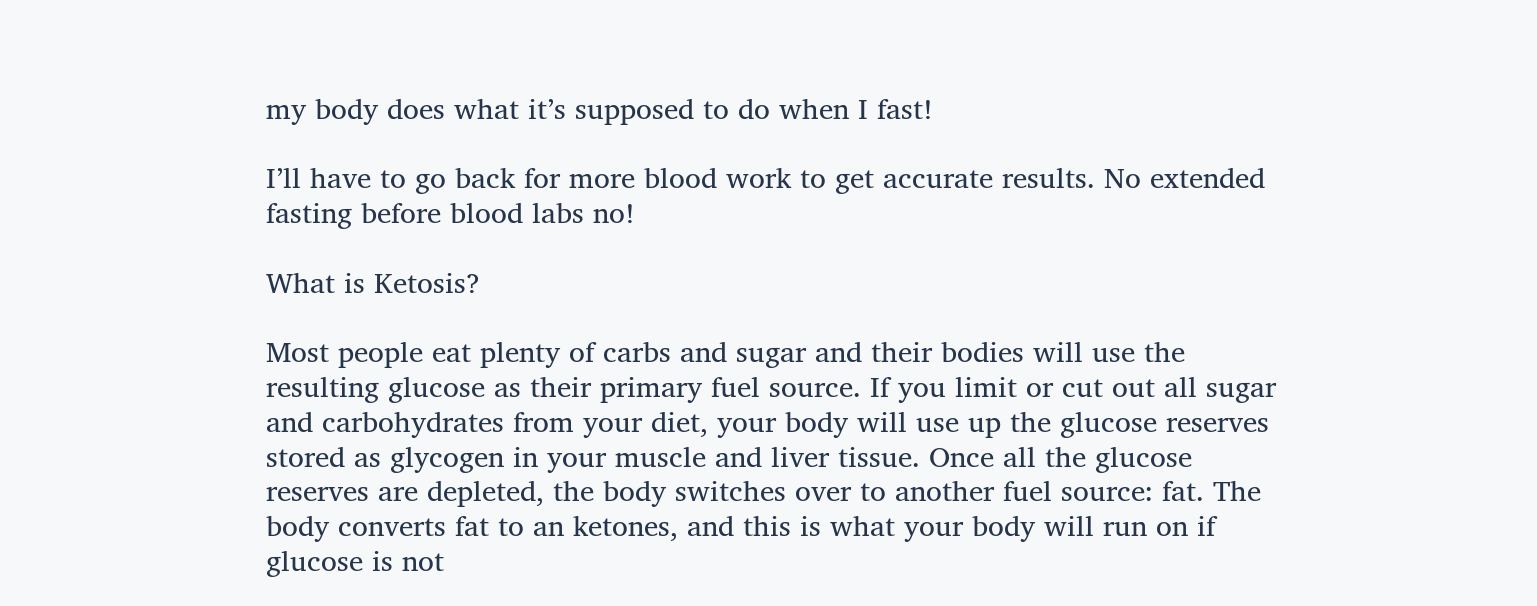my body does what it’s supposed to do when I fast!

I’ll have to go back for more blood work to get accurate results. No extended fasting before blood labs no!

What is Ketosis?

Most people eat plenty of carbs and sugar and their bodies will use the resulting glucose as their primary fuel source. If you limit or cut out all sugar and carbohydrates from your diet, your body will use up the glucose reserves stored as glycogen in your muscle and liver tissue. Once all the glucose reserves are depleted, the body switches over to another fuel source: fat. The body converts fat to an ketones, and this is what your body will run on if glucose is not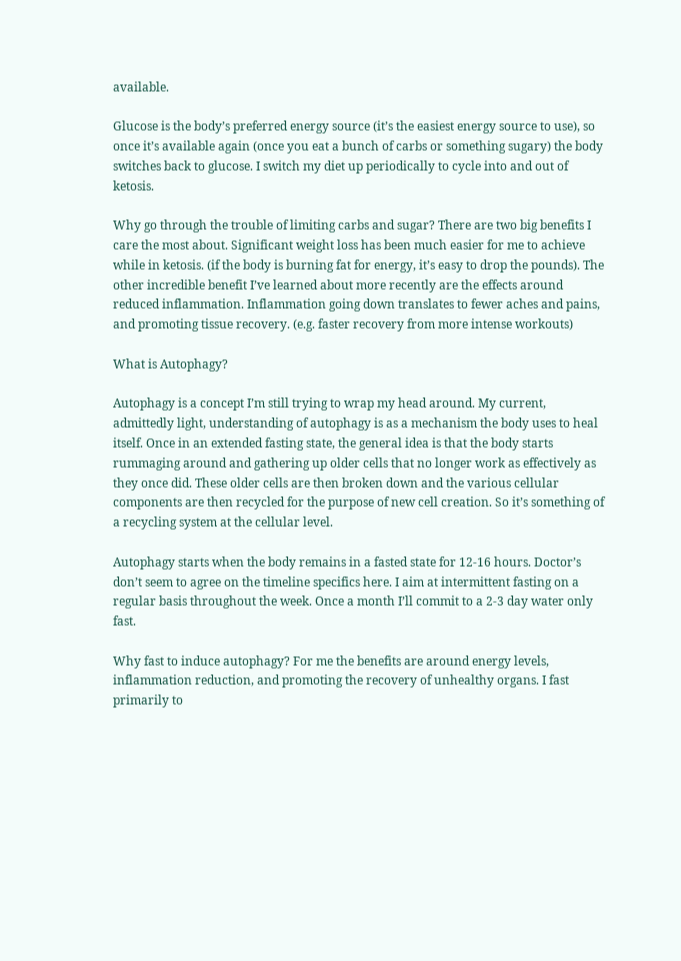available.

Glucose is the body’s preferred energy source (it’s the easiest energy source to use), so once it’s available again (once you eat a bunch of carbs or something sugary) the body switches back to glucose. I switch my diet up periodically to cycle into and out of ketosis.

Why go through the trouble of limiting carbs and sugar? There are two big benefits I care the most about. Significant weight loss has been much easier for me to achieve while in ketosis. (if the body is burning fat for energy, it’s easy to drop the pounds). The other incredible benefit I’ve learned about more recently are the effects around reduced inflammation. Inflammation going down translates to fewer aches and pains, and promoting tissue recovery. (e.g. faster recovery from more intense workouts)

What is Autophagy?

Autophagy is a concept I’m still trying to wrap my head around. My current, admittedly light, understanding of autophagy is as a mechanism the body uses to heal itself. Once in an extended fasting state, the general idea is that the body starts rummaging around and gathering up older cells that no longer work as effectively as they once did. These older cells are then broken down and the various cellular components are then recycled for the purpose of new cell creation. So it’s something of a recycling system at the cellular level.

Autophagy starts when the body remains in a fasted state for 12-16 hours. Doctor’s don’t seem to agree on the timeline specifics here. I aim at intermittent fasting on a regular basis throughout the week. Once a month I’ll commit to a 2-3 day water only fast.

Why fast to induce autophagy? For me the benefits are around energy levels, inflammation reduction, and promoting the recovery of unhealthy organs. I fast primarily to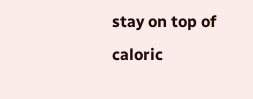stay on top of caloric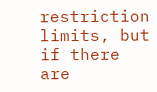restriction limits, but if there are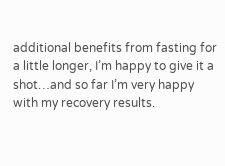additional benefits from fasting for a little longer, I’m happy to give it a shot…and so far I’m very happy with my recovery results.